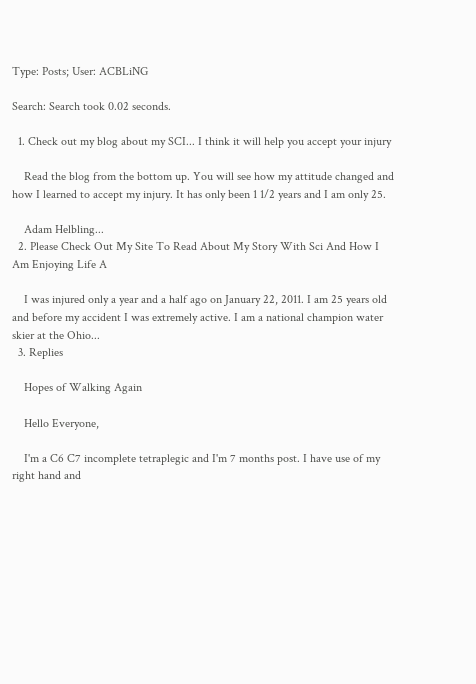Type: Posts; User: ACBLiNG

Search: Search took 0.02 seconds.

  1. Check out my blog about my SCI... I think it will help you accept your injury

    Read the blog from the bottom up. You will see how my attitude changed and how I learned to accept my injury. It has only been 1 1/2 years and I am only 25.

    Adam Helbling...
  2. Please Check Out My Site To Read About My Story With Sci And How I Am Enjoying Life A

    I was injured only a year and a half ago on January 22, 2011. I am 25 years old and before my accident I was extremely active. I am a national champion water skier at the Ohio...
  3. Replies

    Hopes of Walking Again

    Hello Everyone,

    I'm a C6 C7 incomplete tetraplegic and I'm 7 months post. I have use of my right hand and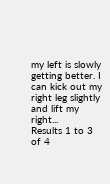my left is slowly getting better. I can kick out my right leg slightly and lift my right...
Results 1 to 3 of 4